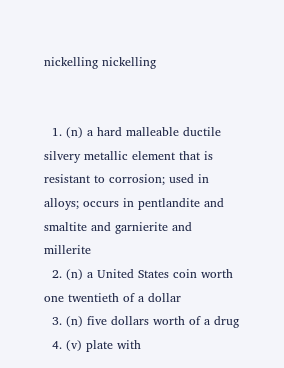nickelling nickelling


  1. (n) a hard malleable ductile silvery metallic element that is resistant to corrosion; used in alloys; occurs in pentlandite and smaltite and garnierite and millerite
  2. (n) a United States coin worth one twentieth of a dollar
  3. (n) five dollars worth of a drug
  4. (v) plate with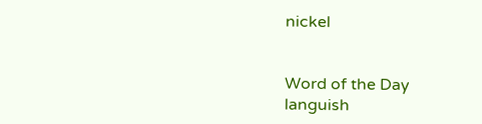nickel


Word of the Day
languish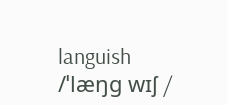languish
/ˈlæŋɡ wɪʃ /